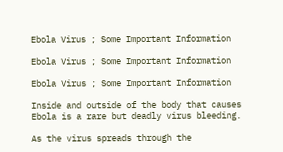Ebola Virus ; Some Important Information

Ebola Virus ; Some Important Information

Ebola Virus ; Some Important Information

Inside and outside of the body that causes Ebola is a rare but deadly virus bleeding.

As the virus spreads through the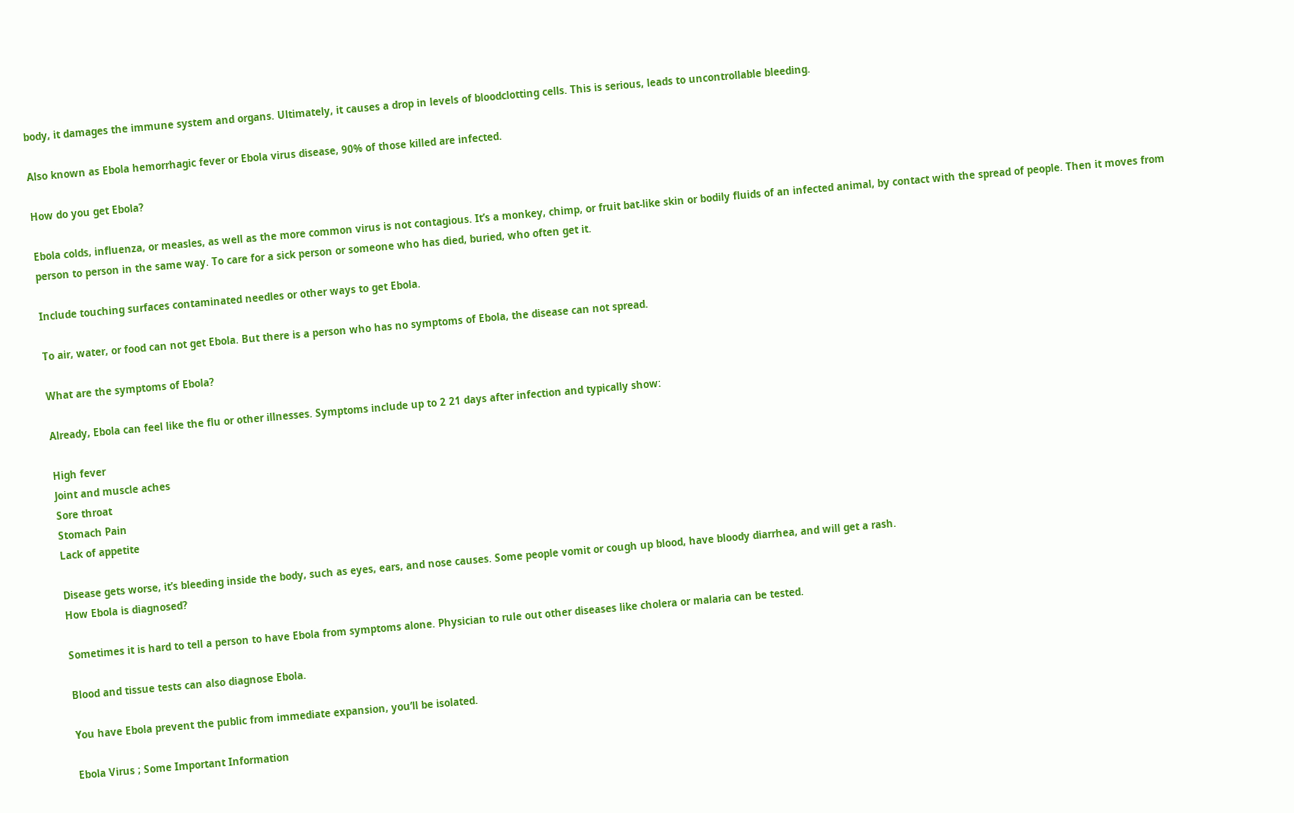body, it damages the immune system and organs. Ultimately, it causes a drop in levels of bloodclotting cells. This is serious, leads to uncontrollable bleeding.

Also known as Ebola hemorrhagic fever or Ebola virus disease, 90% of those killed are infected.

How do you get Ebola?

Ebola colds, influenza, or measles, as well as the more common virus is not contagious. It’s a monkey, chimp, or fruit bat-like skin or bodily fluids of an infected animal, by contact with the spread of people. Then it moves from person to person in the same way. To care for a sick person or someone who has died, buried, who often get it.

Include touching surfaces contaminated needles or other ways to get Ebola.

To air, water, or food can not get Ebola. But there is a person who has no symptoms of Ebola, the disease can not spread.

What are the symptoms of Ebola?

Already, Ebola can feel like the flu or other illnesses. Symptoms include up to 2 21 days after infection and typically show:

High fever
Joint and muscle aches
Sore throat
Stomach Pain
Lack of appetite

Disease gets worse, it’s bleeding inside the body, such as eyes, ears, and nose causes. Some people vomit or cough up blood, have bloody diarrhea, and will get a rash.
How Ebola is diagnosed?

Sometimes it is hard to tell a person to have Ebola from symptoms alone. Physician to rule out other diseases like cholera or malaria can be tested.

Blood and tissue tests can also diagnose Ebola.

You have Ebola prevent the public from immediate expansion, you‘ll be isolated.

Ebola Virus ; Some Important Information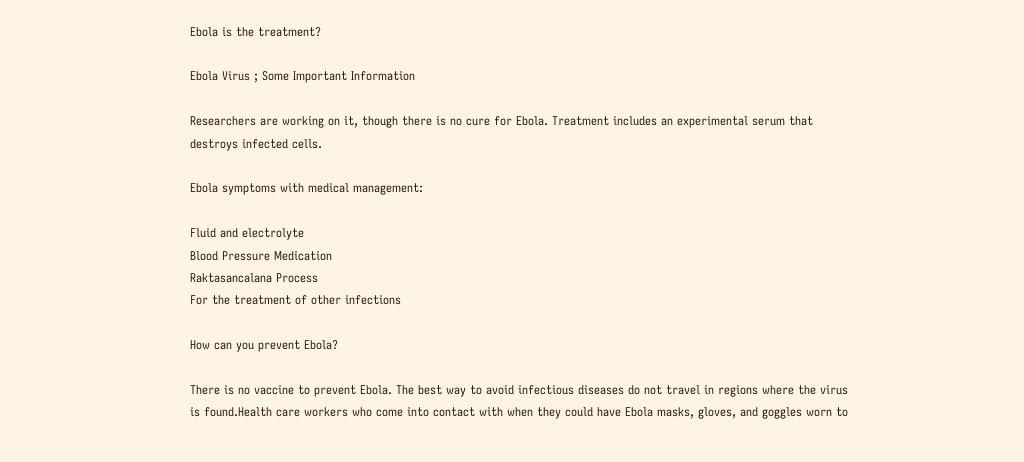Ebola is the treatment?

Ebola Virus ; Some Important Information

Researchers are working on it, though there is no cure for Ebola. Treatment includes an experimental serum that destroys infected cells.

Ebola symptoms with medical management:

Fluid and electrolyte
Blood Pressure Medication
Raktasancalana Process
For the treatment of other infections

How can you prevent Ebola?

There is no vaccine to prevent Ebola. The best way to avoid infectious diseases do not travel in regions where the virus is found.Health care workers who come into contact with when they could have Ebola masks, gloves, and goggles worn to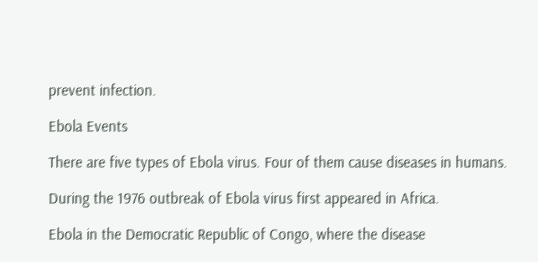prevent infection.

Ebola Events

There are five types of Ebola virus. Four of them cause diseases in humans.

During the 1976 outbreak of Ebola virus first appeared in Africa.

Ebola in the Democratic Republic of Congo, where the disease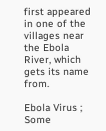first appeared in one of the villages near the Ebola River, which gets its name from.

Ebola Virus ; Some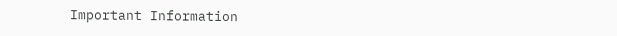Important Information